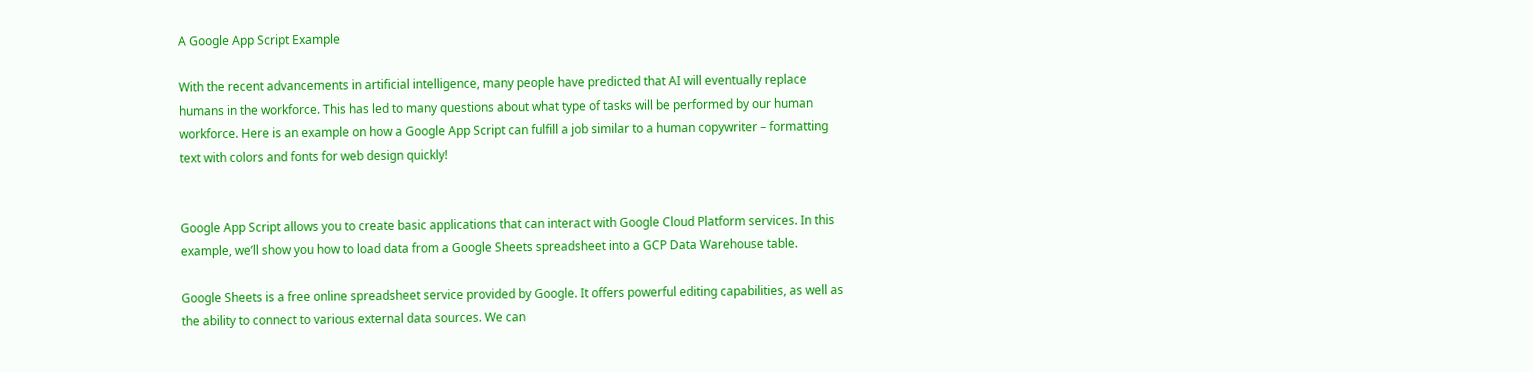A Google App Script Example

With the recent advancements in artificial intelligence, many people have predicted that AI will eventually replace humans in the workforce. This has led to many questions about what type of tasks will be performed by our human workforce. Here is an example on how a Google App Script can fulfill a job similar to a human copywriter – formatting text with colors and fonts for web design quickly!


Google App Script allows you to create basic applications that can interact with Google Cloud Platform services. In this example, we’ll show you how to load data from a Google Sheets spreadsheet into a GCP Data Warehouse table.

Google Sheets is a free online spreadsheet service provided by Google. It offers powerful editing capabilities, as well as the ability to connect to various external data sources. We can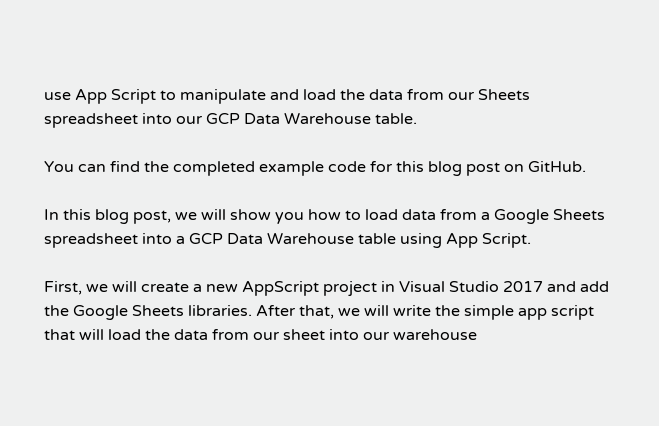use App Script to manipulate and load the data from our Sheets spreadsheet into our GCP Data Warehouse table.

You can find the completed example code for this blog post on GitHub.

In this blog post, we will show you how to load data from a Google Sheets spreadsheet into a GCP Data Warehouse table using App Script.

First, we will create a new AppScript project in Visual Studio 2017 and add the Google Sheets libraries. After that, we will write the simple app script that will load the data from our sheet into our warehouse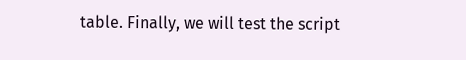table. Finally, we will test the script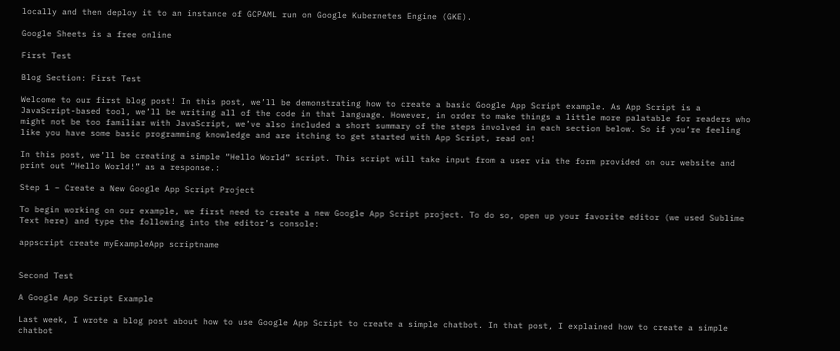locally and then deploy it to an instance of GCPAML run on Google Kubernetes Engine (GKE).

Google Sheets is a free online

First Test

Blog Section: First Test

Welcome to our first blog post! In this post, we’ll be demonstrating how to create a basic Google App Script example. As App Script is a JavaScript-based tool, we’ll be writing all of the code in that language. However, in order to make things a little more palatable for readers who might not be too familiar with JavaScript, we’ve also included a short summary of the steps involved in each section below. So if you’re feeling like you have some basic programming knowledge and are itching to get started with App Script, read on!

In this post, we’ll be creating a simple “Hello World” script. This script will take input from a user via the form provided on our website and print out “Hello World!” as a response.:

Step 1 – Create a New Google App Script Project

To begin working on our example, we first need to create a new Google App Script project. To do so, open up your favorite editor (we used Sublime Text here) and type the following into the editor’s console:

appscript create myExampleApp scriptname


Second Test

A Google App Script Example

Last week, I wrote a blog post about how to use Google App Script to create a simple chatbot. In that post, I explained how to create a simple chatbot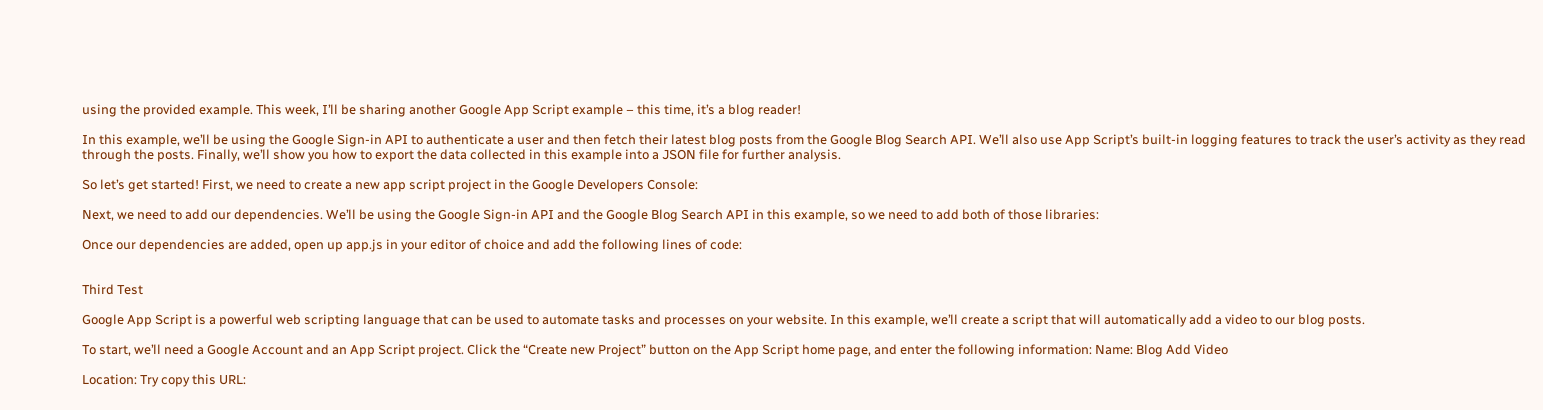using the provided example. This week, I’ll be sharing another Google App Script example – this time, it’s a blog reader!

In this example, we’ll be using the Google Sign-in API to authenticate a user and then fetch their latest blog posts from the Google Blog Search API. We’ll also use App Script’s built-in logging features to track the user’s activity as they read through the posts. Finally, we’ll show you how to export the data collected in this example into a JSON file for further analysis.

So let’s get started! First, we need to create a new app script project in the Google Developers Console:

Next, we need to add our dependencies. We’ll be using the Google Sign-in API and the Google Blog Search API in this example, so we need to add both of those libraries:

Once our dependencies are added, open up app.js in your editor of choice and add the following lines of code:


Third Test

Google App Script is a powerful web scripting language that can be used to automate tasks and processes on your website. In this example, we’ll create a script that will automatically add a video to our blog posts.

To start, we’ll need a Google Account and an App Script project. Click the “Create new Project” button on the App Script home page, and enter the following information: Name: Blog Add Video

Location: Try copy this URL: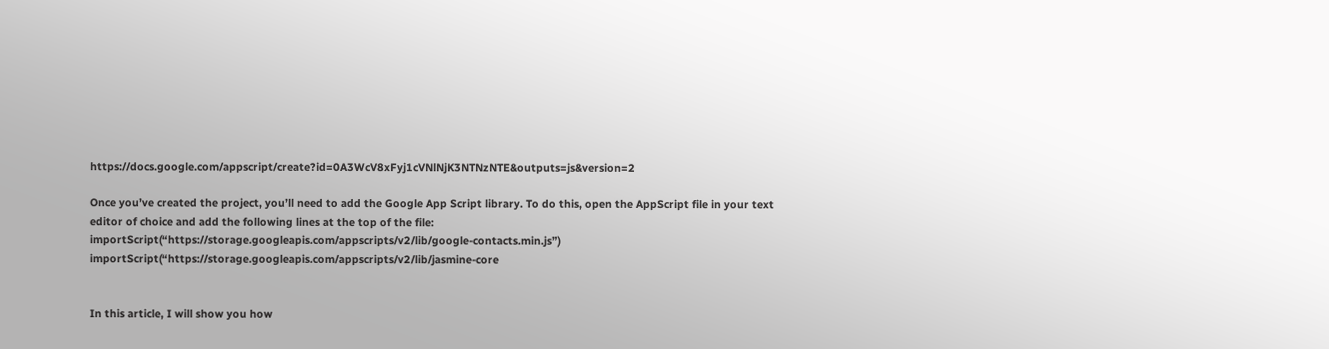https://docs.google.com/appscript/create?id=0A3WcV8xFyj1cVNlNjK3NTNzNTE&outputs=js&version=2

Once you’ve created the project, you’ll need to add the Google App Script library. To do this, open the AppScript file in your text editor of choice and add the following lines at the top of the file: importScript(“https://storage.googleapis.com/appscripts/v2/lib/google-contacts.min.js”) importScript(“https://storage.googleapis.com/appscripts/v2/lib/jasmine-core


In this article, I will show you how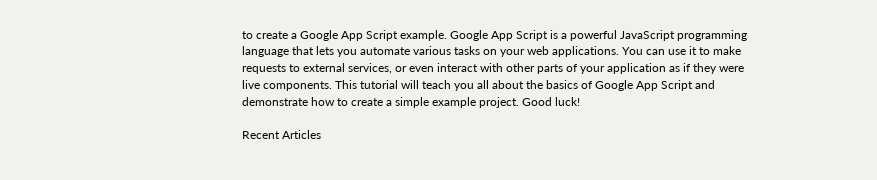to create a Google App Script example. Google App Script is a powerful JavaScript programming language that lets you automate various tasks on your web applications. You can use it to make requests to external services, or even interact with other parts of your application as if they were live components. This tutorial will teach you all about the basics of Google App Script and demonstrate how to create a simple example project. Good luck!

Recent Articles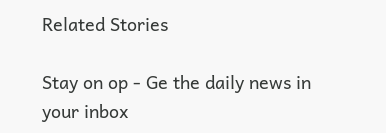Related Stories

Stay on op - Ge the daily news in your inbox